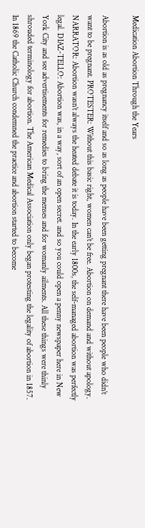Medication Abortion Through the Years

Abortion is as old as pregnancy itself and so as long as people have been getting pregnant there have been people who didn’t want to be pregnant. PROTESTER: Without this basic right, women can’t be free. Abortion on demand and without apology. NARRATOR: Abortion wasn’t always the heated debate it is today. In the early 1800s, the self-managed abortion was perfectly legal. DIAZ-TELLO: Abortion was, in a way, sort of an open secret. and so you could open a penny newspaper here in New York City and see advertisements for remedies to bring the menses and for womanly ailments. All these things were thinly shrouded terminology for abortion. The American Medical Association only began protesting the legality of abortion in 1857. In 1869 the Catholic Church condemned the practice and abortion started to become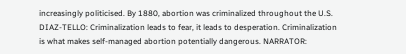increasingly politicised. By 1880, abortion was criminalized throughout the U.S. DIAZ-TELLO: Criminalization leads to fear, it leads to desperation. Criminalization is what makes self-managed abortion potentially dangerous. NARRATOR: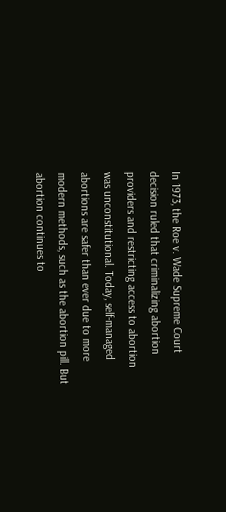In 1973, the Roe v. Wade Supreme Court decision ruled that criminalizing abortion providers and restricting access to abortion was unconstitutional. Today, self-managed abortions are safer than ever due to more modern methods, such as the abortion pill. But abortion continues to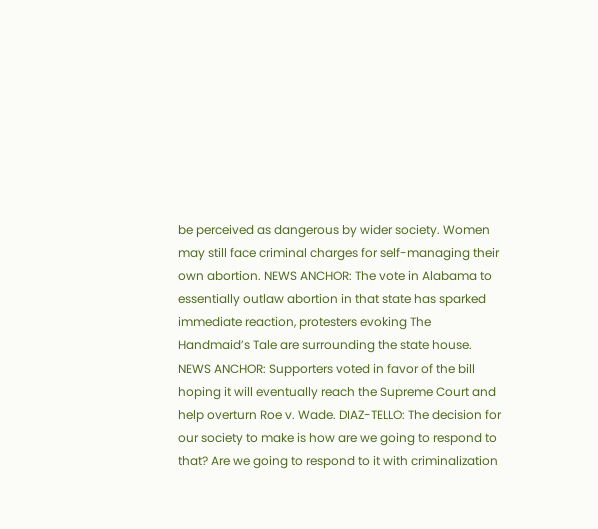be perceived as dangerous by wider society. Women may still face criminal charges for self-managing their own abortion. NEWS ANCHOR: The vote in Alabama to essentially outlaw abortion in that state has sparked immediate reaction, protesters evoking The Handmaid’s Tale are surrounding the state house. NEWS ANCHOR: Supporters voted in favor of the bill hoping it will eventually reach the Supreme Court and help overturn Roe v. Wade. DIAZ-TELLO: The decision for our society to make is how are we going to respond to that? Are we going to respond to it with criminalization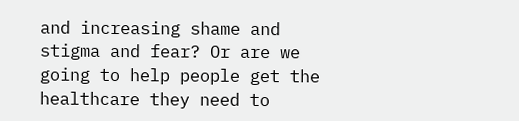and increasing shame and stigma and fear? Or are we going to help people get the healthcare they need to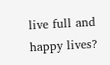live full and happy lives?